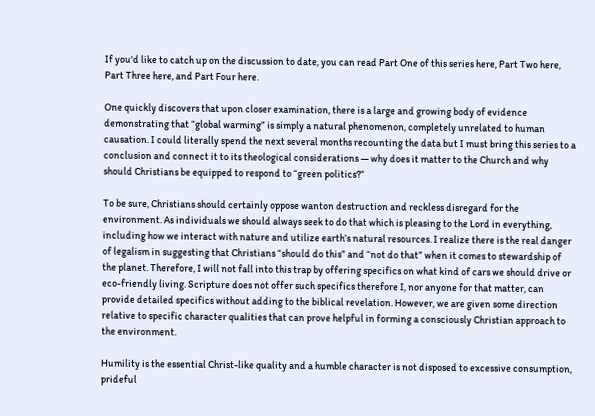If you'd like to catch up on the discussion to date, you can read Part One of this series here, Part Two here, Part Three here, and Part Four here.

One quickly discovers that upon closer examination, there is a large and growing body of evidence demonstrating that “global warming” is simply a natural phenomenon, completely unrelated to human causation. I could literally spend the next several months recounting the data but I must bring this series to a conclusion and connect it to its theological considerations — why does it matter to the Church and why should Christians be equipped to respond to “green politics?”

To be sure, Christians should certainly oppose wanton destruction and reckless disregard for the environment. As individuals we should always seek to do that which is pleasing to the Lord in everything, including how we interact with nature and utilize earth’s natural resources. I realize there is the real danger of legalism in suggesting that Christians “should do this” and “not do that” when it comes to stewardship of the planet. Therefore, I will not fall into this trap by offering specifics on what kind of cars we should drive or eco-friendly living. Scripture does not offer such specifics therefore I, nor anyone for that matter, can provide detailed specifics without adding to the biblical revelation. However, we are given some direction relative to specific character qualities that can prove helpful in forming a consciously Christian approach to the environment.

Humility is the essential Christ-like quality and a humble character is not disposed to excessive consumption, prideful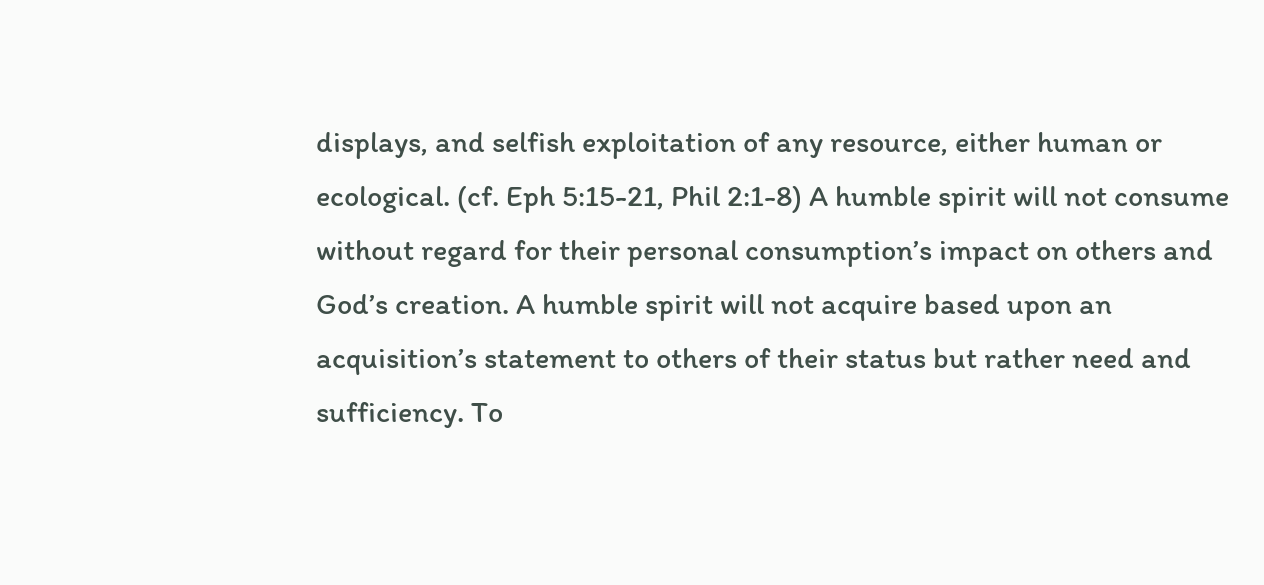displays, and selfish exploitation of any resource, either human or ecological. (cf. Eph 5:15-21, Phil 2:1-8) A humble spirit will not consume without regard for their personal consumption’s impact on others and God’s creation. A humble spirit will not acquire based upon an acquisition’s statement to others of their status but rather need and sufficiency. To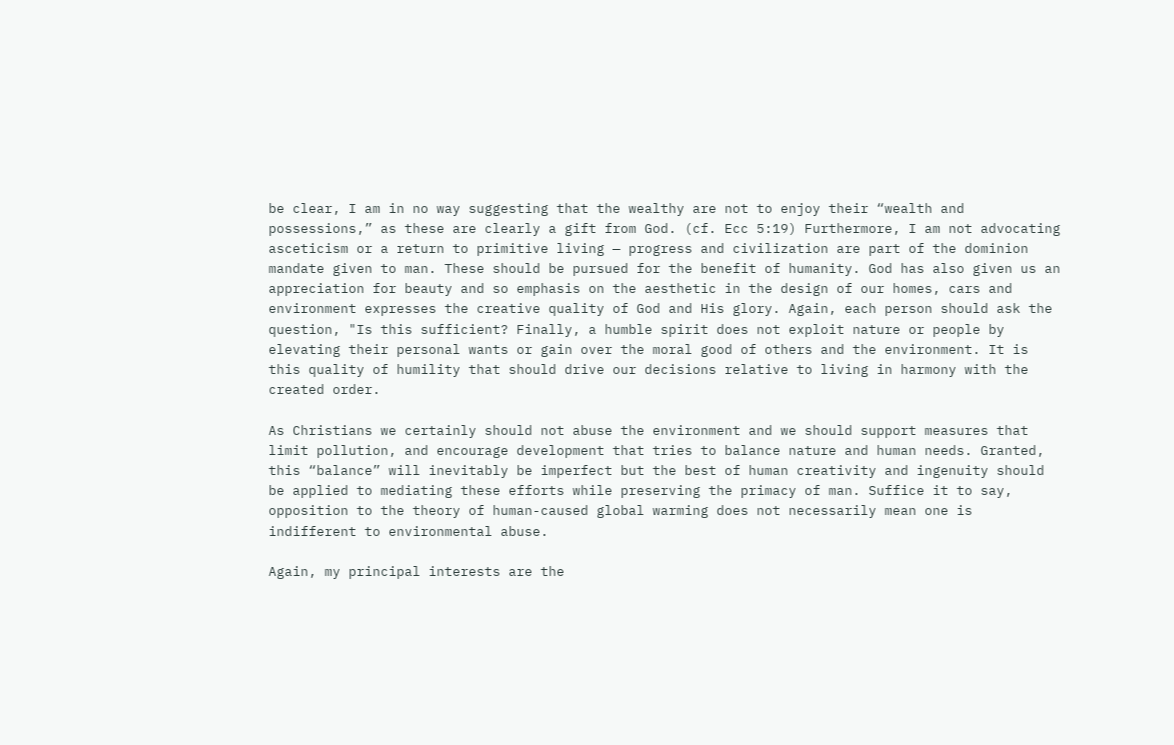be clear, I am in no way suggesting that the wealthy are not to enjoy their “wealth and possessions,” as these are clearly a gift from God. (cf. Ecc 5:19) Furthermore, I am not advocating asceticism or a return to primitive living — progress and civilization are part of the dominion mandate given to man. These should be pursued for the benefit of humanity. God has also given us an appreciation for beauty and so emphasis on the aesthetic in the design of our homes, cars and environment expresses the creative quality of God and His glory. Again, each person should ask the question, "Is this sufficient? Finally, a humble spirit does not exploit nature or people by elevating their personal wants or gain over the moral good of others and the environment. It is this quality of humility that should drive our decisions relative to living in harmony with the created order.

As Christians we certainly should not abuse the environment and we should support measures that limit pollution, and encourage development that tries to balance nature and human needs. Granted, this “balance” will inevitably be imperfect but the best of human creativity and ingenuity should be applied to mediating these efforts while preserving the primacy of man. Suffice it to say, opposition to the theory of human-caused global warming does not necessarily mean one is indifferent to environmental abuse.

Again, my principal interests are the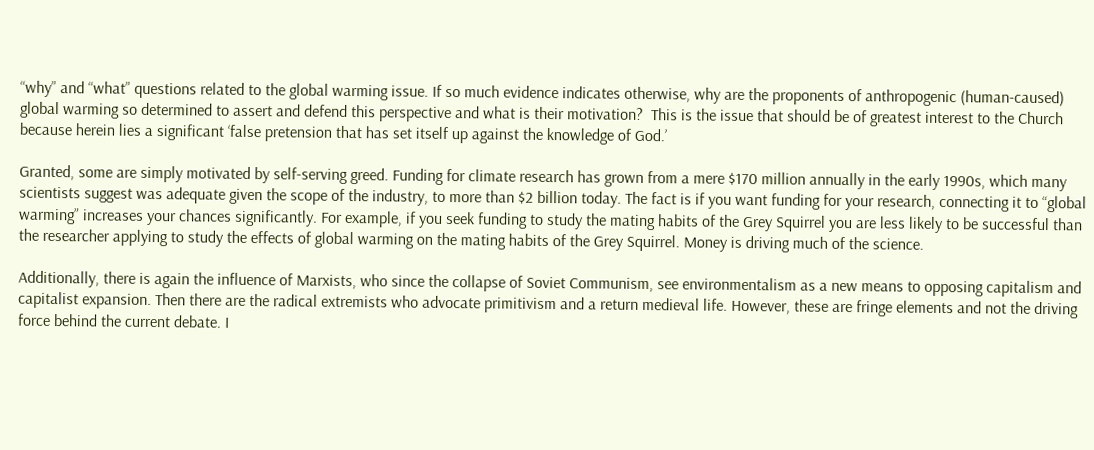“why” and “what” questions related to the global warming issue. If so much evidence indicates otherwise, why are the proponents of anthropogenic (human-caused) global warming so determined to assert and defend this perspective and what is their motivation?  This is the issue that should be of greatest interest to the Church because herein lies a significant ‘false pretension that has set itself up against the knowledge of God.’

Granted, some are simply motivated by self-serving greed. Funding for climate research has grown from a mere $170 million annually in the early 1990s, which many scientists suggest was adequate given the scope of the industry, to more than $2 billion today. The fact is if you want funding for your research, connecting it to “global warming” increases your chances significantly. For example, if you seek funding to study the mating habits of the Grey Squirrel you are less likely to be successful than the researcher applying to study the effects of global warming on the mating habits of the Grey Squirrel. Money is driving much of the science.

Additionally, there is again the influence of Marxists, who since the collapse of Soviet Communism, see environmentalism as a new means to opposing capitalism and capitalist expansion. Then there are the radical extremists who advocate primitivism and a return medieval life. However, these are fringe elements and not the driving force behind the current debate. I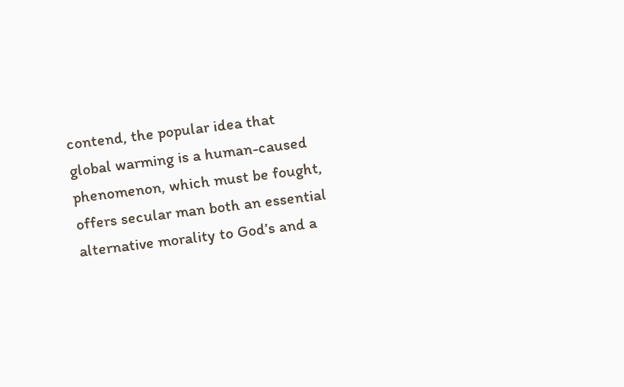contend, the popular idea that global warming is a human-caused phenomenon, which must be fought, offers secular man both an essential alternative morality to God’s and a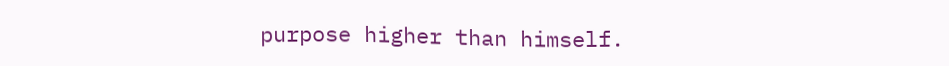purpose higher than himself.